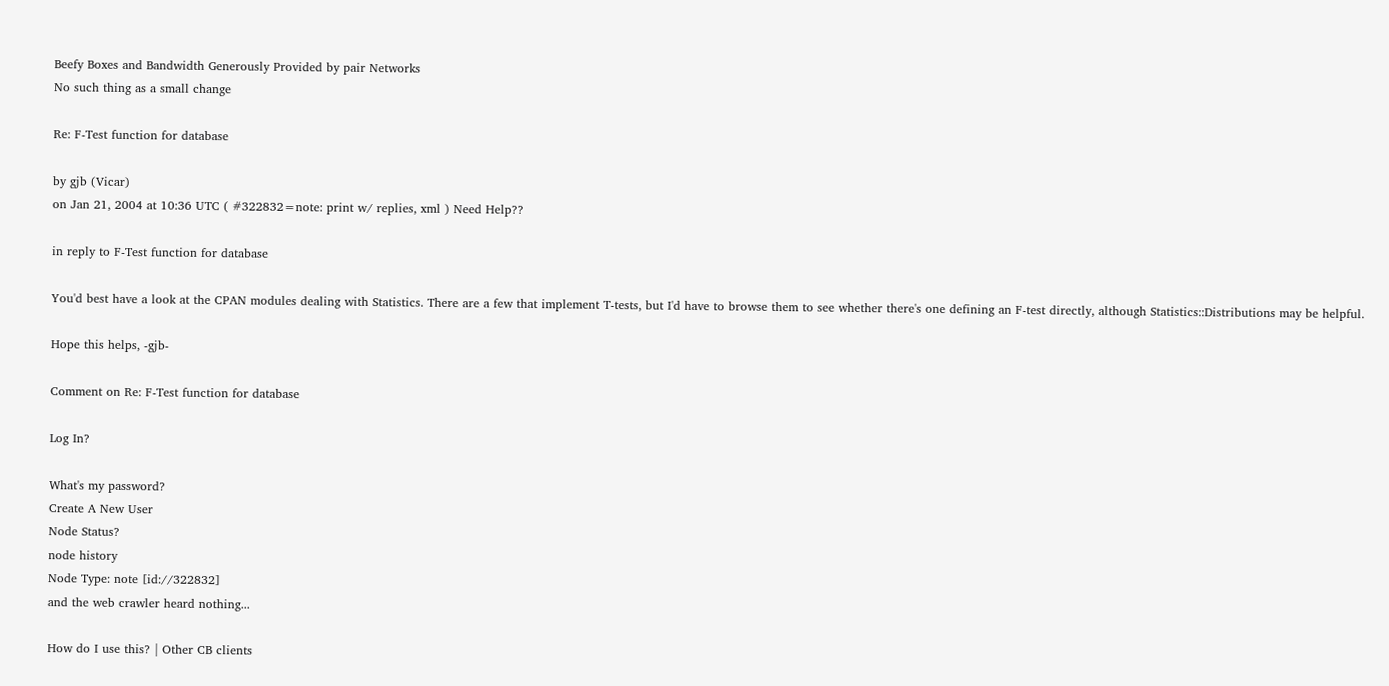Beefy Boxes and Bandwidth Generously Provided by pair Networks
No such thing as a small change

Re: F-Test function for database

by gjb (Vicar)
on Jan 21, 2004 at 10:36 UTC ( #322832=note: print w/ replies, xml ) Need Help??

in reply to F-Test function for database

You'd best have a look at the CPAN modules dealing with Statistics. There are a few that implement T-tests, but I'd have to browse them to see whether there's one defining an F-test directly, although Statistics::Distributions may be helpful.

Hope this helps, -gjb-

Comment on Re: F-Test function for database

Log In?

What's my password?
Create A New User
Node Status?
node history
Node Type: note [id://322832]
and the web crawler heard nothing...

How do I use this? | Other CB clients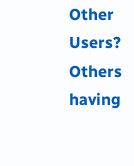Other Users?
Others having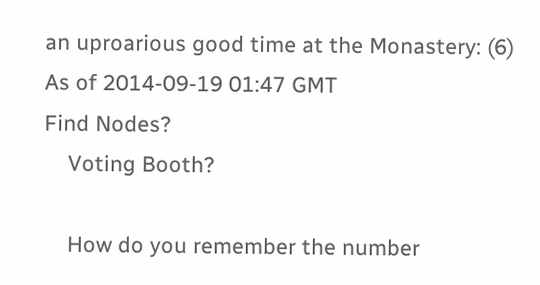an uproarious good time at the Monastery: (6)
As of 2014-09-19 01:47 GMT
Find Nodes?
    Voting Booth?

    How do you remember the number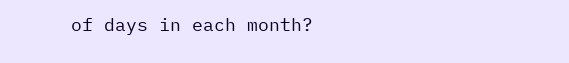of days in each month?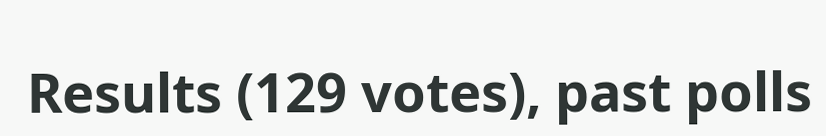Results (129 votes), past polls